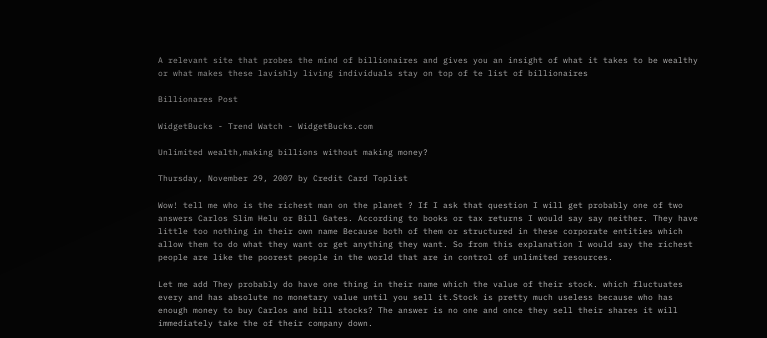A relevant site that probes the mind of billionaires and gives you an insight of what it takes to be wealthy or what makes these lavishly living individuals stay on top of te list of billionaires

Billionares Post

WidgetBucks - Trend Watch - WidgetBucks.com

Unlimited wealth,making billions without making money?

Thursday, November 29, 2007 by Credit Card Toplist

Wow! tell me who is the richest man on the planet ? If I ask that question I will get probably one of two answers Carlos Slim Helu or Bill Gates. According to books or tax returns I would say say neither. They have little too nothing in their own name Because both of them or structured in these corporate entities which allow them to do what they want or get anything they want. So from this explanation I would say the richest people are like the poorest people in the world that are in control of unlimited resources.

Let me add They probably do have one thing in their name which the value of their stock. which fluctuates every and has absolute no monetary value until you sell it.Stock is pretty much useless because who has enough money to buy Carlos and bill stocks? The answer is no one and once they sell their shares it will immediately take the of their company down.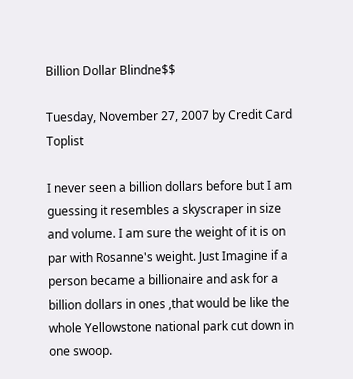Billion Dollar Blindne$$

Tuesday, November 27, 2007 by Credit Card Toplist

I never seen a billion dollars before but I am guessing it resembles a skyscraper in size and volume. I am sure the weight of it is on par with Rosanne's weight. Just Imagine if a person became a billionaire and ask for a billion dollars in ones ,that would be like the whole Yellowstone national park cut down in one swoop.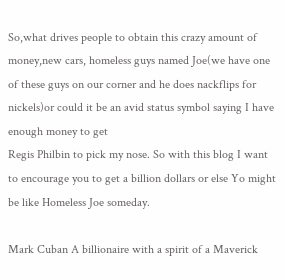So,what drives people to obtain this crazy amount of money,new cars, homeless guys named Joe(we have one of these guys on our corner and he does nackflips for nickels)or could it be an avid status symbol saying I have enough money to get
Regis Philbin to pick my nose. So with this blog I want to encourage you to get a billion dollars or else Yo might be like Homeless Joe someday.

Mark Cuban A billionaire with a spirit of a Maverick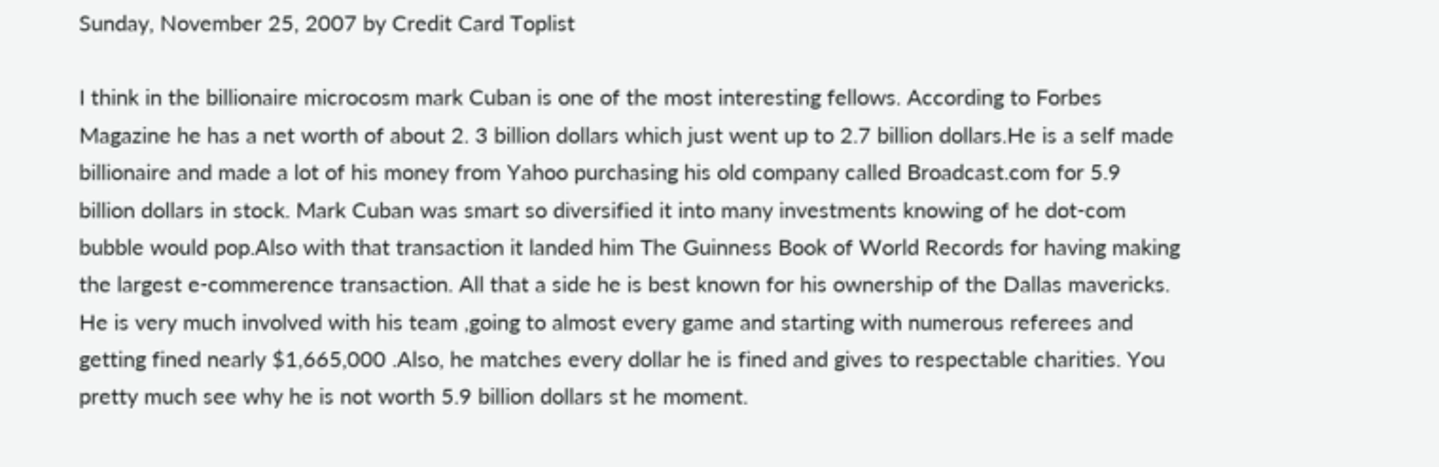Sunday, November 25, 2007 by Credit Card Toplist

I think in the billionaire microcosm mark Cuban is one of the most interesting fellows. According to Forbes Magazine he has a net worth of about 2. 3 billion dollars which just went up to 2.7 billion dollars.He is a self made billionaire and made a lot of his money from Yahoo purchasing his old company called Broadcast.com for 5.9 billion dollars in stock. Mark Cuban was smart so diversified it into many investments knowing of he dot-com bubble would pop.Also with that transaction it landed him The Guinness Book of World Records for having making the largest e-commerence transaction. All that a side he is best known for his ownership of the Dallas mavericks. He is very much involved with his team ,going to almost every game and starting with numerous referees and getting fined nearly $1,665,000 .Also, he matches every dollar he is fined and gives to respectable charities. You pretty much see why he is not worth 5.9 billion dollars st he moment.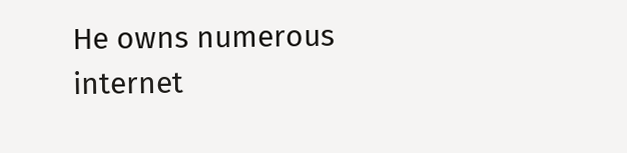He owns numerous internet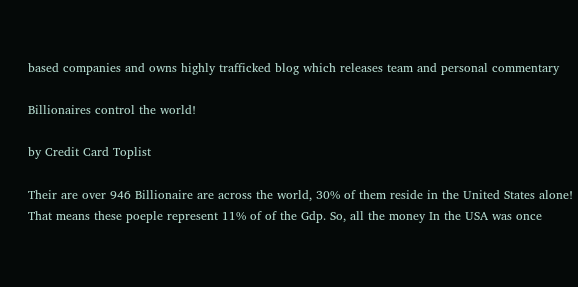based companies and owns highly trafficked blog which releases team and personal commentary

Billionaires control the world!

by Credit Card Toplist

Their are over 946 Billionaire are across the world, 30% of them reside in the United States alone! That means these poeple represent 11% of of the Gdp. So, all the money In the USA was once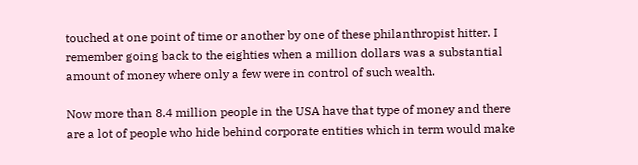touched at one point of time or another by one of these philanthropist hitter. I remember going back to the eighties when a million dollars was a substantial amount of money where only a few were in control of such wealth.

Now more than 8.4 million people in the USA have that type of money and there are a lot of people who hide behind corporate entities which in term would make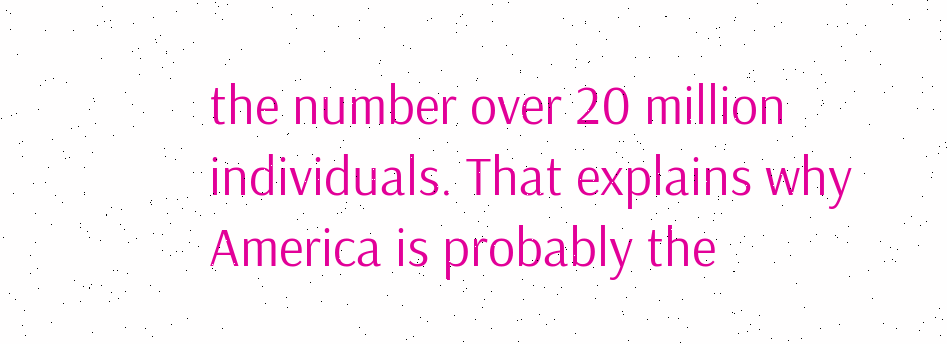the number over 20 million individuals. That explains why America is probably the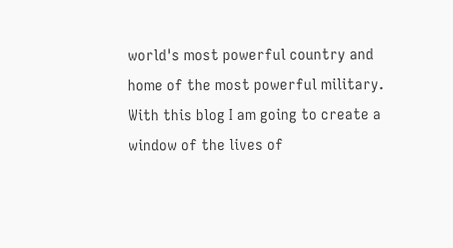world's most powerful country and home of the most powerful military. With this blog I am going to create a window of the lives of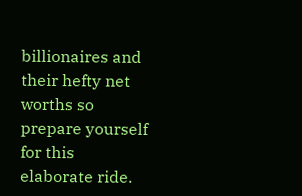billionaires and their hefty net worths so prepare yourself for this elaborate ride.